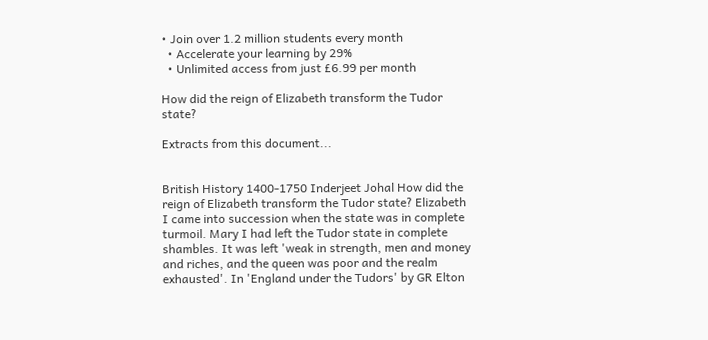• Join over 1.2 million students every month
  • Accelerate your learning by 29%
  • Unlimited access from just £6.99 per month

How did the reign of Elizabeth transform the Tudor state?

Extracts from this document...


British History 1400-1750 Inderjeet Johal How did the reign of Elizabeth transform the Tudor state? Elizabeth I came into succession when the state was in complete turmoil. Mary I had left the Tudor state in complete shambles. It was left 'weak in strength, men and money and riches, and the queen was poor and the realm exhausted'. In 'England under the Tudors' by GR Elton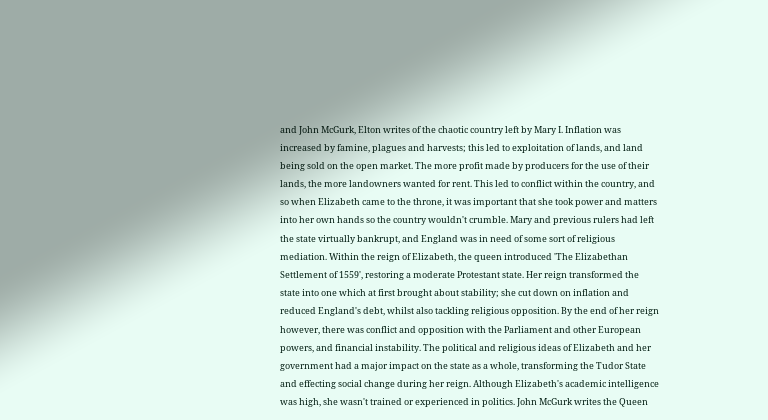and John McGurk, Elton writes of the chaotic country left by Mary I. Inflation was increased by famine, plagues and harvests; this led to exploitation of lands, and land being sold on the open market. The more profit made by producers for the use of their lands, the more landowners wanted for rent. This led to conflict within the country, and so when Elizabeth came to the throne, it was important that she took power and matters into her own hands so the country wouldn't crumble. Mary and previous rulers had left the state virtually bankrupt, and England was in need of some sort of religious mediation. Within the reign of Elizabeth, the queen introduced 'The Elizabethan Settlement of 1559', restoring a moderate Protestant state. Her reign transformed the state into one which at first brought about stability; she cut down on inflation and reduced England's debt, whilst also tackling religious opposition. By the end of her reign however, there was conflict and opposition with the Parliament and other European powers, and financial instability. The political and religious ideas of Elizabeth and her government had a major impact on the state as a whole, transforming the Tudor State and effecting social change during her reign. Although Elizabeth's academic intelligence was high, she wasn't trained or experienced in politics. John McGurk writes the Queen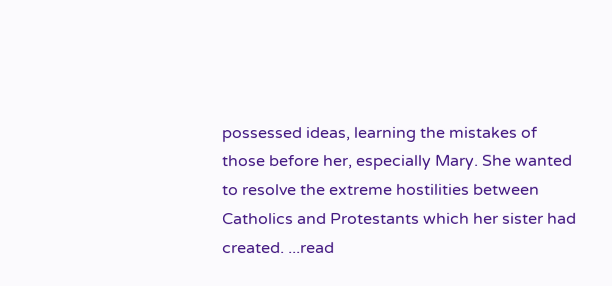possessed ideas, learning the mistakes of those before her, especially Mary. She wanted to resolve the extreme hostilities between Catholics and Protestants which her sister had created. ...read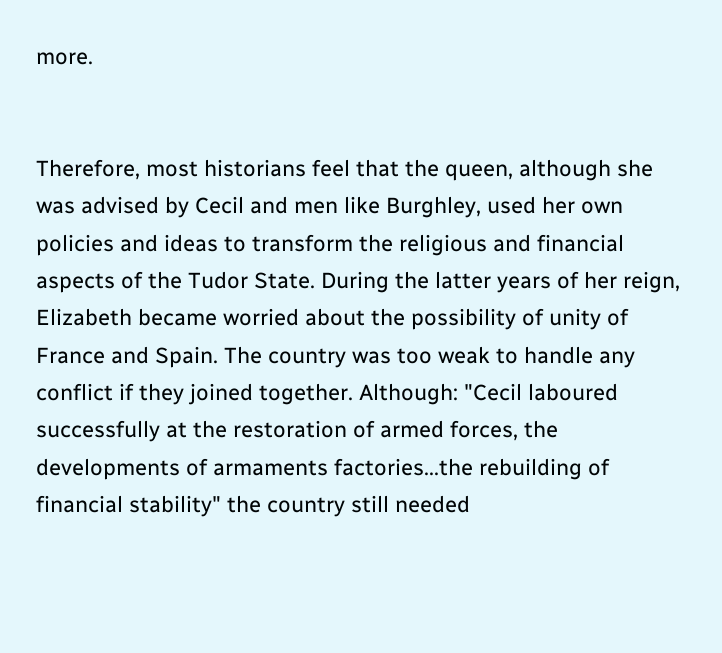more.


Therefore, most historians feel that the queen, although she was advised by Cecil and men like Burghley, used her own policies and ideas to transform the religious and financial aspects of the Tudor State. During the latter years of her reign, Elizabeth became worried about the possibility of unity of France and Spain. The country was too weak to handle any conflict if they joined together. Although: "Cecil laboured successfully at the restoration of armed forces, the developments of armaments factories...the rebuilding of financial stability" the country still needed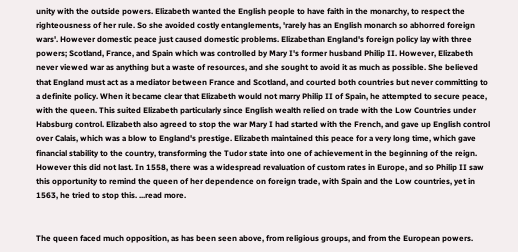unity with the outside powers. Elizabeth wanted the English people to have faith in the monarchy, to respect the righteousness of her rule. So she avoided costly entanglements, 'rarely has an English monarch so abhorred foreign wars'. However domestic peace just caused domestic problems. Elizabethan England's foreign policy lay with three powers; Scotland, France, and Spain which was controlled by Mary I's former husband Philip II. However, Elizabeth never viewed war as anything but a waste of resources, and she sought to avoid it as much as possible. She believed that England must act as a mediator between France and Scotland, and courted both countries but never committing to a definite policy. When it became clear that Elizabeth would not marry Philip II of Spain, he attempted to secure peace, with the queen. This suited Elizabeth particularly since English wealth relied on trade with the Low Countries under Habsburg control. Elizabeth also agreed to stop the war Mary I had started with the French, and gave up English control over Calais, which was a blow to England's prestige. Elizabeth maintained this peace for a very long time, which gave financial stability to the country, transforming the Tudor state into one of achievement in the beginning of the reign. However this did not last. In 1558, there was a widespread revaluation of custom rates in Europe, and so Philip II saw this opportunity to remind the queen of her dependence on foreign trade, with Spain and the Low countries, yet in 1563, he tried to stop this. ...read more.


The queen faced much opposition, as has been seen above, from religious groups, and from the European powers.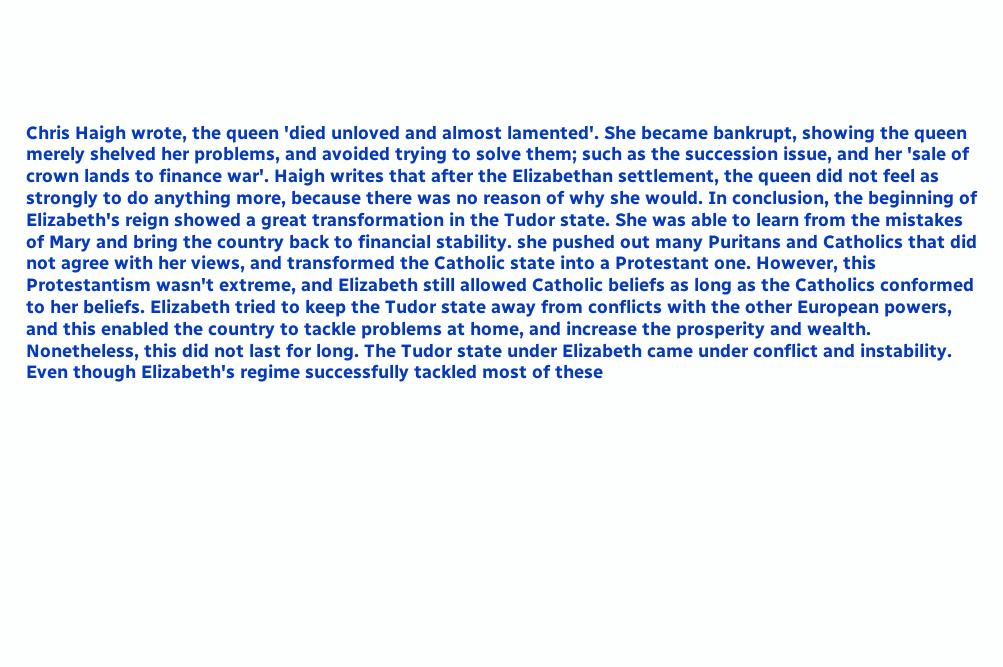Chris Haigh wrote, the queen 'died unloved and almost lamented'. She became bankrupt, showing the queen merely shelved her problems, and avoided trying to solve them; such as the succession issue, and her 'sale of crown lands to finance war'. Haigh writes that after the Elizabethan settlement, the queen did not feel as strongly to do anything more, because there was no reason of why she would. In conclusion, the beginning of Elizabeth's reign showed a great transformation in the Tudor state. She was able to learn from the mistakes of Mary and bring the country back to financial stability. she pushed out many Puritans and Catholics that did not agree with her views, and transformed the Catholic state into a Protestant one. However, this Protestantism wasn't extreme, and Elizabeth still allowed Catholic beliefs as long as the Catholics conformed to her beliefs. Elizabeth tried to keep the Tudor state away from conflicts with the other European powers, and this enabled the country to tackle problems at home, and increase the prosperity and wealth. Nonetheless, this did not last for long. The Tudor state under Elizabeth came under conflict and instability. Even though Elizabeth's regime successfully tackled most of these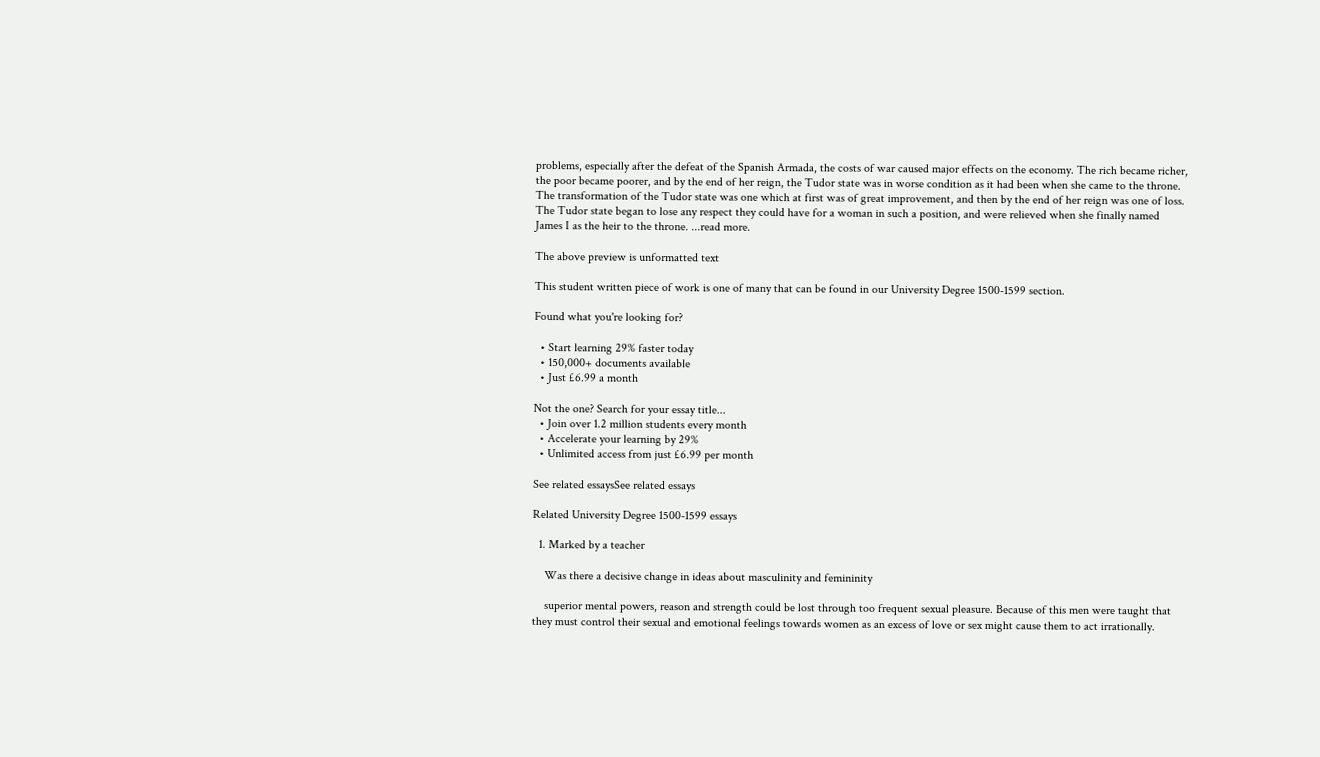problems, especially after the defeat of the Spanish Armada, the costs of war caused major effects on the economy. The rich became richer, the poor became poorer, and by the end of her reign, the Tudor state was in worse condition as it had been when she came to the throne. The transformation of the Tudor state was one which at first was of great improvement, and then by the end of her reign was one of loss. The Tudor state began to lose any respect they could have for a woman in such a position, and were relieved when she finally named James I as the heir to the throne. ...read more.

The above preview is unformatted text

This student written piece of work is one of many that can be found in our University Degree 1500-1599 section.

Found what you're looking for?

  • Start learning 29% faster today
  • 150,000+ documents available
  • Just £6.99 a month

Not the one? Search for your essay title...
  • Join over 1.2 million students every month
  • Accelerate your learning by 29%
  • Unlimited access from just £6.99 per month

See related essaysSee related essays

Related University Degree 1500-1599 essays

  1. Marked by a teacher

    Was there a decisive change in ideas about masculinity and femininity

    superior mental powers, reason and strength could be lost through too frequent sexual pleasure. Because of this men were taught that they must control their sexual and emotional feelings towards women as an excess of love or sex might cause them to act irrationally.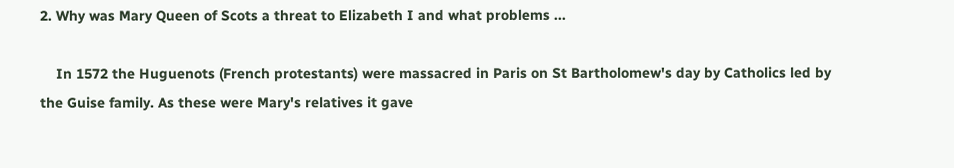2. Why was Mary Queen of Scots a threat to Elizabeth I and what problems ...

    In 1572 the Huguenots (French protestants) were massacred in Paris on St Bartholomew's day by Catholics led by the Guise family. As these were Mary's relatives it gave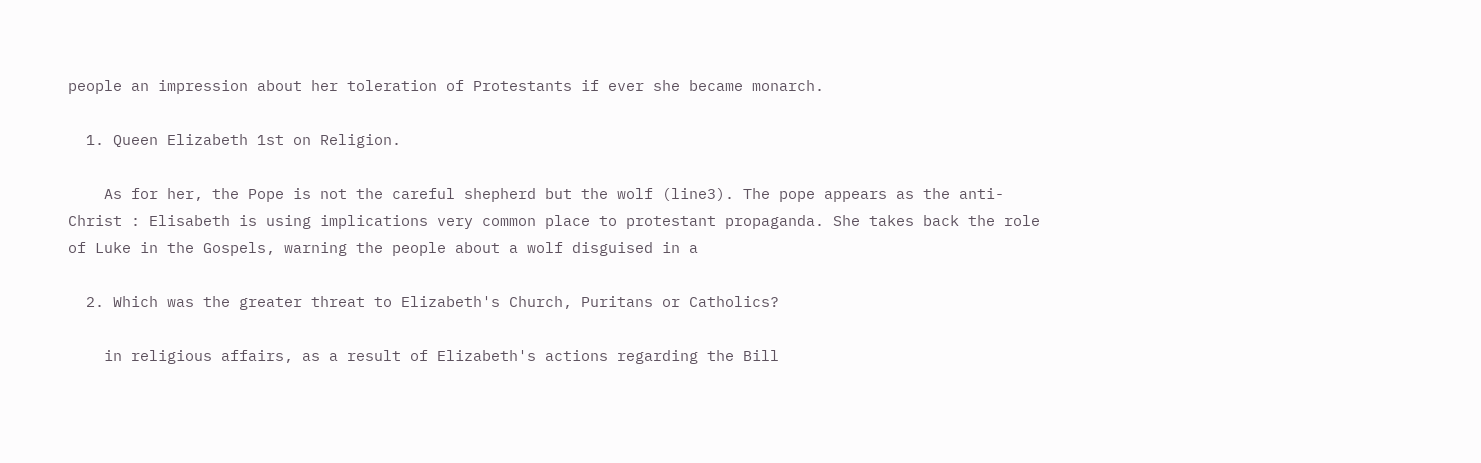people an impression about her toleration of Protestants if ever she became monarch.

  1. Queen Elizabeth 1st on Religion.

    As for her, the Pope is not the careful shepherd but the wolf (line3). The pope appears as the anti-Christ : Elisabeth is using implications very common place to protestant propaganda. She takes back the role of Luke in the Gospels, warning the people about a wolf disguised in a

  2. Which was the greater threat to Elizabeth's Church, Puritans or Catholics?

    in religious affairs, as a result of Elizabeth's actions regarding the Bill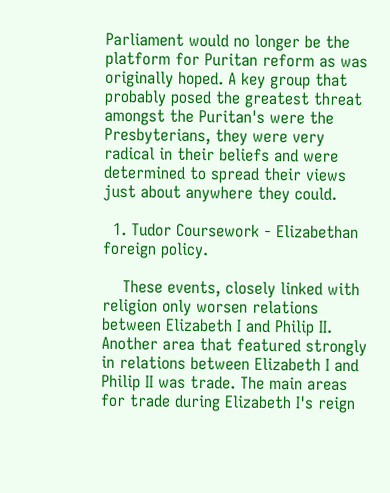Parliament would no longer be the platform for Puritan reform as was originally hoped. A key group that probably posed the greatest threat amongst the Puritan's were the Presbyterians, they were very radical in their beliefs and were determined to spread their views just about anywhere they could.

  1. Tudor Coursework - Elizabethan foreign policy.

    These events, closely linked with religion only worsen relations between Elizabeth I and Philip II. Another area that featured strongly in relations between Elizabeth I and Philip II was trade. The main areas for trade during Elizabeth I's reign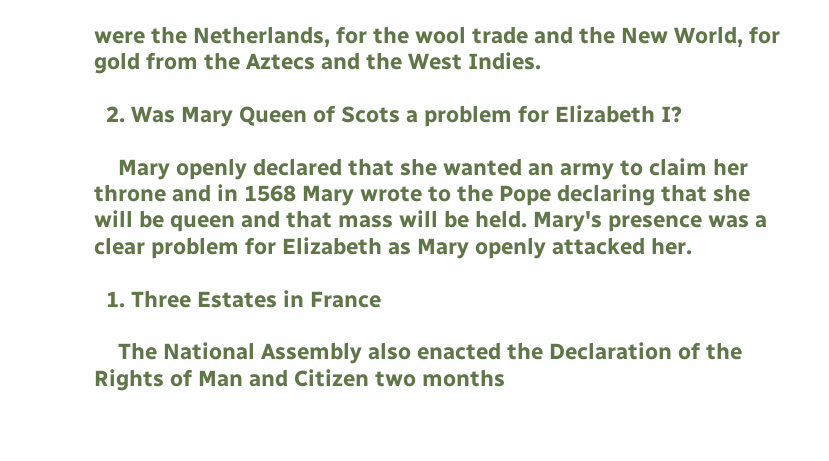were the Netherlands, for the wool trade and the New World, for gold from the Aztecs and the West Indies.

  2. Was Mary Queen of Scots a problem for Elizabeth I?

    Mary openly declared that she wanted an army to claim her throne and in 1568 Mary wrote to the Pope declaring that she will be queen and that mass will be held. Mary's presence was a clear problem for Elizabeth as Mary openly attacked her.

  1. Three Estates in France

    The National Assembly also enacted the Declaration of the Rights of Man and Citizen two months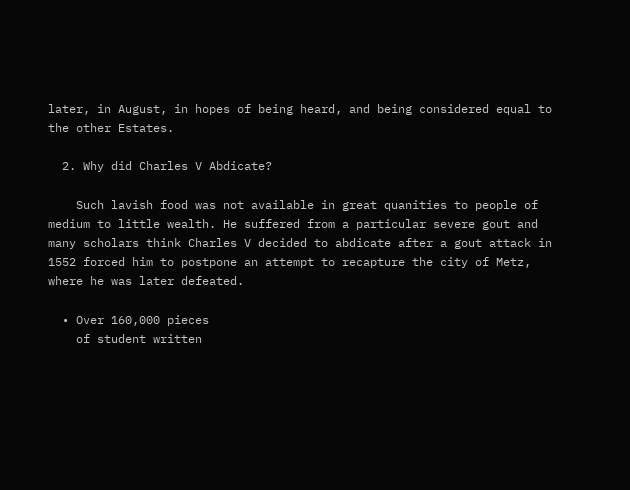later, in August, in hopes of being heard, and being considered equal to the other Estates.

  2. Why did Charles V Abdicate?

    Such lavish food was not available in great quanities to people of medium to little wealth. He suffered from a particular severe gout and many scholars think Charles V decided to abdicate after a gout attack in 1552 forced him to postpone an attempt to recapture the city of Metz, where he was later defeated.

  • Over 160,000 pieces
    of student written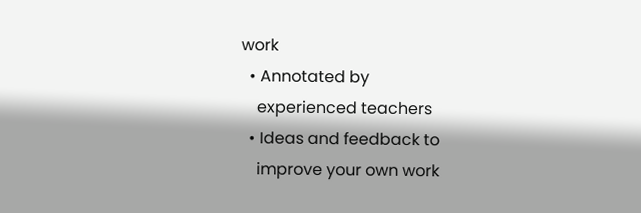work
  • Annotated by
    experienced teachers
  • Ideas and feedback to
    improve your own work